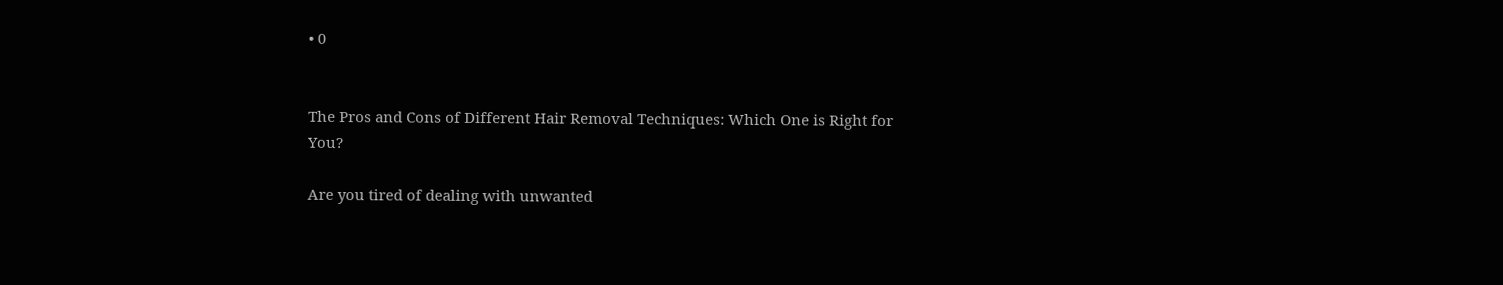• 0


The Pros and Cons of Different Hair Removal Techniques: Which One is Right for You?

Are you tired of dealing with unwanted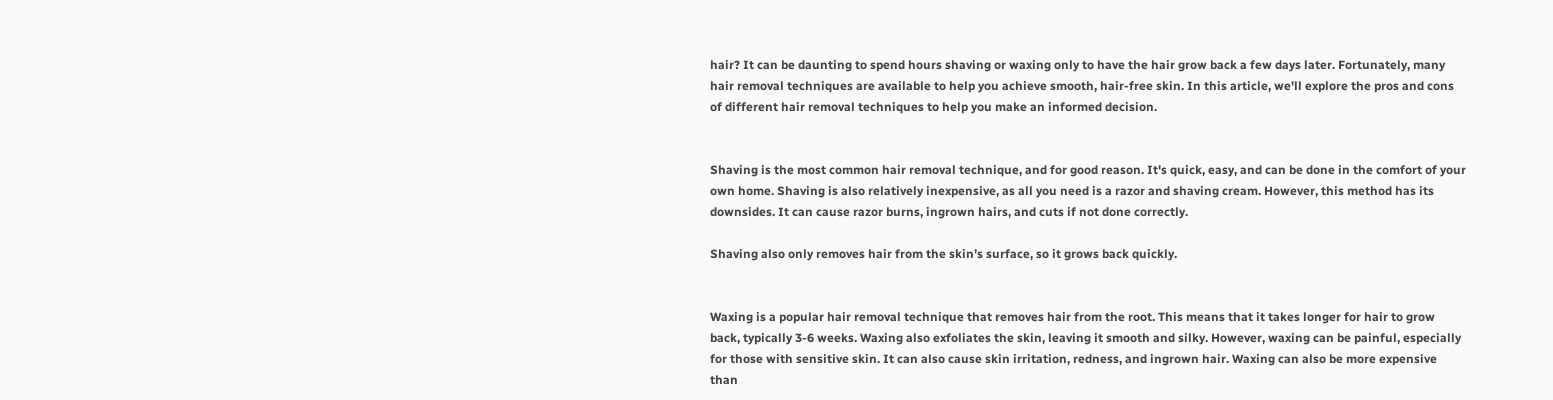hair? It can be daunting to spend hours shaving or waxing only to have the hair grow back a few days later. Fortunately, many hair removal techniques are available to help you achieve smooth, hair-free skin. In this article, we'll explore the pros and cons of different hair removal techniques to help you make an informed decision.


Shaving is the most common hair removal technique, and for good reason. It's quick, easy, and can be done in the comfort of your own home. Shaving is also relatively inexpensive, as all you need is a razor and shaving cream. However, this method has its downsides. It can cause razor burns, ingrown hairs, and cuts if not done correctly.

Shaving also only removes hair from the skin’s surface, so it grows back quickly.


Waxing is a popular hair removal technique that removes hair from the root. This means that it takes longer for hair to grow back, typically 3-6 weeks. Waxing also exfoliates the skin, leaving it smooth and silky. However, waxing can be painful, especially for those with sensitive skin. It can also cause skin irritation, redness, and ingrown hair. Waxing can also be more expensive than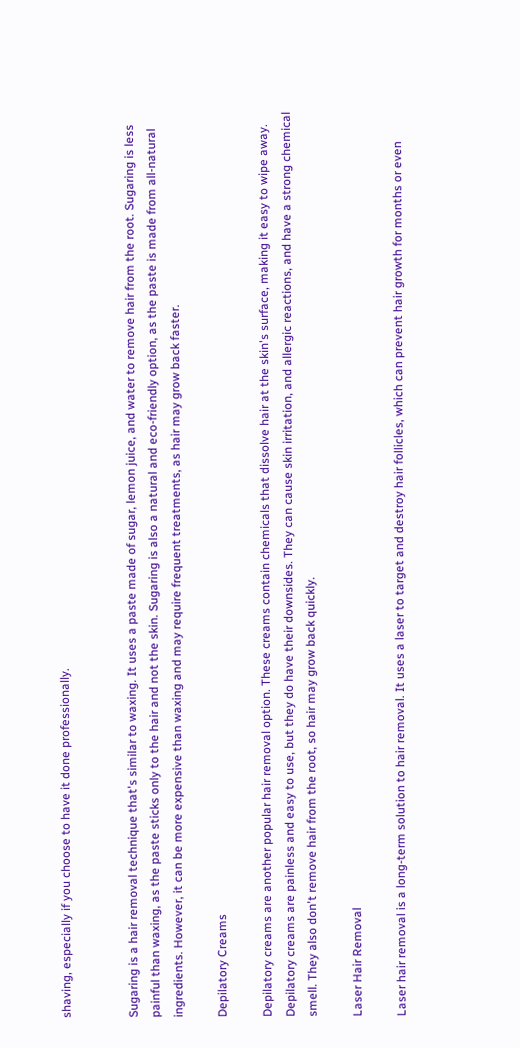shaving, especially if you choose to have it done professionally.


Sugaring is a hair removal technique that's similar to waxing. It uses a paste made of sugar, lemon juice, and water to remove hair from the root. Sugaring is less painful than waxing, as the paste sticks only to the hair and not the skin. Sugaring is also a natural and eco-friendly option, as the paste is made from all-natural ingredients. However, it can be more expensive than waxing and may require frequent treatments, as hair may grow back faster.

Depilatory Creams

Depilatory creams are another popular hair removal option. These creams contain chemicals that dissolve hair at the skin's surface, making it easy to wipe away. Depilatory creams are painless and easy to use, but they do have their downsides. They can cause skin irritation, and allergic reactions, and have a strong chemical smell. They also don't remove hair from the root, so hair may grow back quickly.

Laser Hair Removal

Laser hair removal is a long-term solution to hair removal. It uses a laser to target and destroy hair follicles, which can prevent hair growth for months or even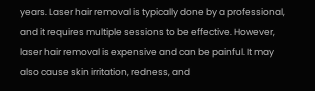years. Laser hair removal is typically done by a professional, and it requires multiple sessions to be effective. However, laser hair removal is expensive and can be painful. It may also cause skin irritation, redness, and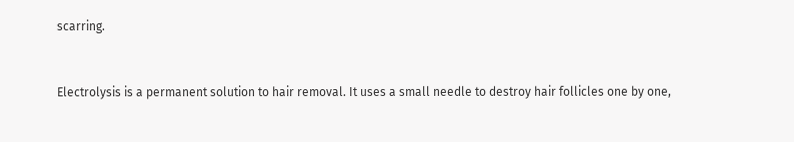scarring.


Electrolysis is a permanent solution to hair removal. It uses a small needle to destroy hair follicles one by one,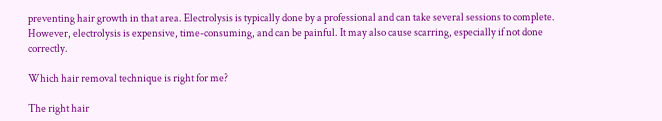preventing hair growth in that area. Electrolysis is typically done by a professional and can take several sessions to complete. However, electrolysis is expensive, time-consuming, and can be painful. It may also cause scarring, especially if not done correctly.

Which hair removal technique is right for me?

The right hair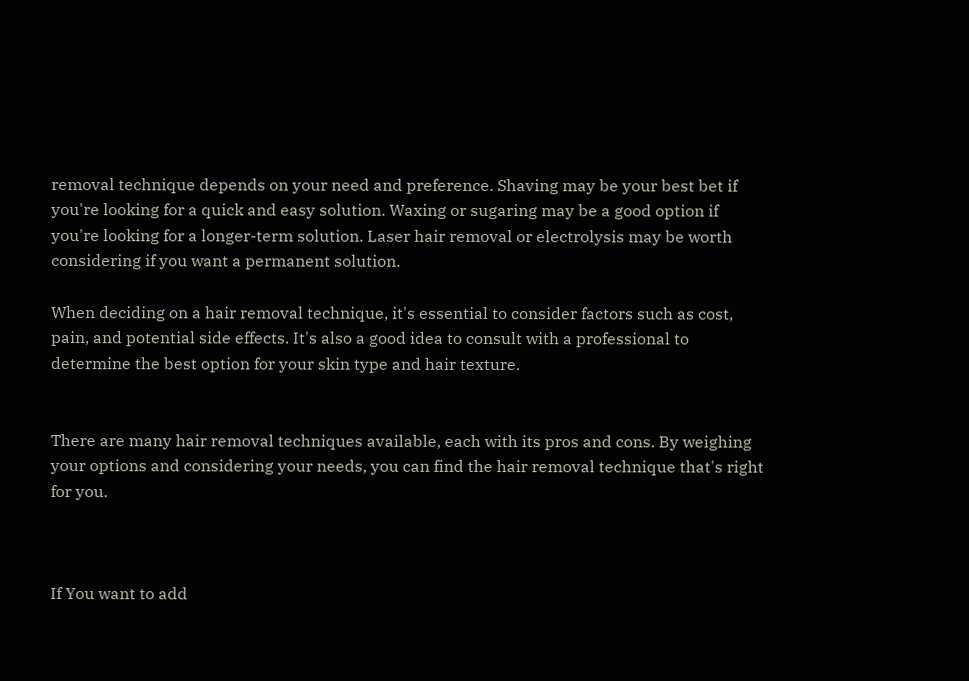removal technique depends on your need and preference. Shaving may be your best bet if you're looking for a quick and easy solution. Waxing or sugaring may be a good option if you're looking for a longer-term solution. Laser hair removal or electrolysis may be worth considering if you want a permanent solution.

When deciding on a hair removal technique, it's essential to consider factors such as cost, pain, and potential side effects. It's also a good idea to consult with a professional to determine the best option for your skin type and hair texture.


There are many hair removal techniques available, each with its pros and cons. By weighing your options and considering your needs, you can find the hair removal technique that's right for you.



If You want to add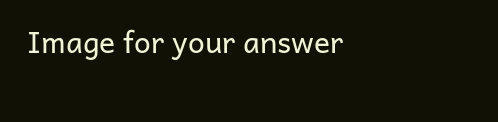Image for your answer